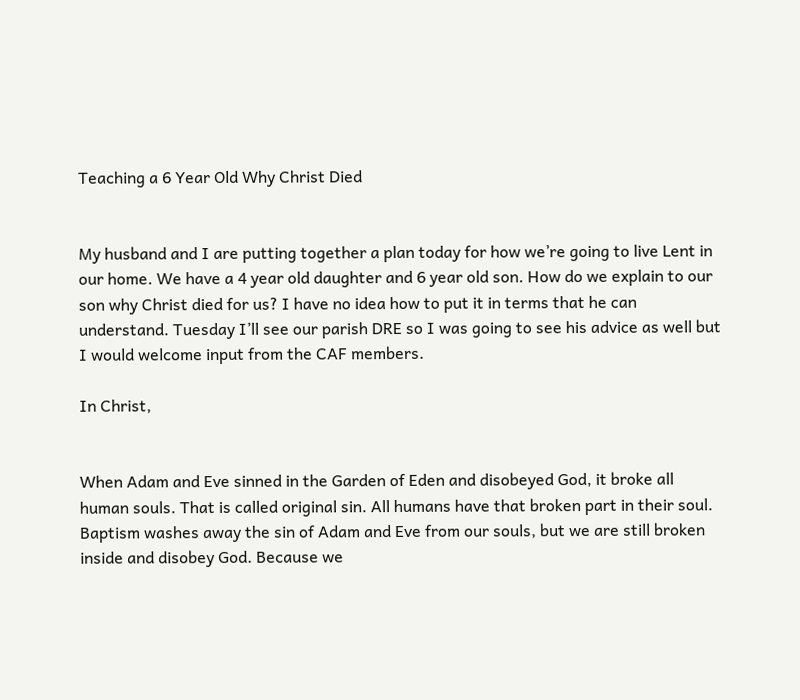Teaching a 6 Year Old Why Christ Died


My husband and I are putting together a plan today for how we’re going to live Lent in our home. We have a 4 year old daughter and 6 year old son. How do we explain to our son why Christ died for us? I have no idea how to put it in terms that he can understand. Tuesday I’ll see our parish DRE so I was going to see his advice as well but I would welcome input from the CAF members.

In Christ,


When Adam and Eve sinned in the Garden of Eden and disobeyed God, it broke all human souls. That is called original sin. All humans have that broken part in their soul. Baptism washes away the sin of Adam and Eve from our souls, but we are still broken inside and disobey God. Because we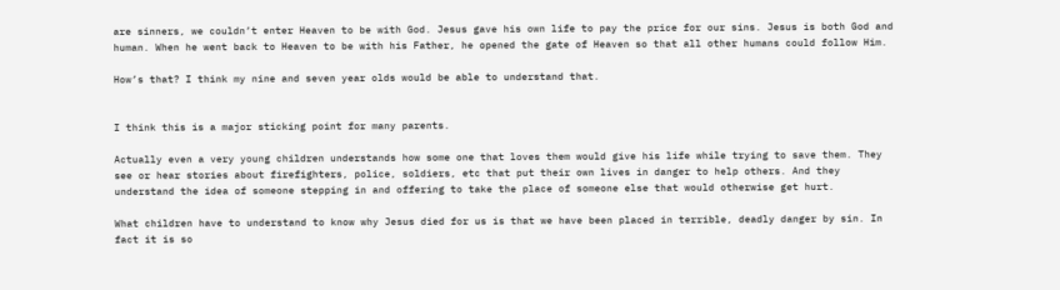are sinners, we couldn’t enter Heaven to be with God. Jesus gave his own life to pay the price for our sins. Jesus is both God and human. When he went back to Heaven to be with his Father, he opened the gate of Heaven so that all other humans could follow Him.

How’s that? I think my nine and seven year olds would be able to understand that.


I think this is a major sticking point for many parents.

Actually even a very young children understands how some one that loves them would give his life while trying to save them. They see or hear stories about firefighters, police, soldiers, etc that put their own lives in danger to help others. And they understand the idea of someone stepping in and offering to take the place of someone else that would otherwise get hurt.

What children have to understand to know why Jesus died for us is that we have been placed in terrible, deadly danger by sin. In fact it is so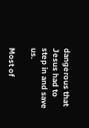dangerous that Jesus had to step in and save us.

Most of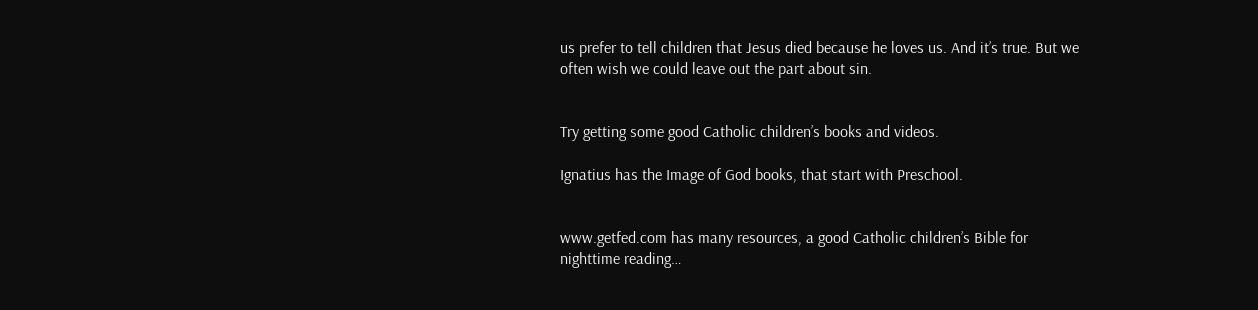us prefer to tell children that Jesus died because he loves us. And it’s true. But we often wish we could leave out the part about sin.


Try getting some good Catholic children’s books and videos.

Ignatius has the Image of God books, that start with Preschool.


www.getfed.com has many resources, a good Catholic children’s Bible for nighttime reading…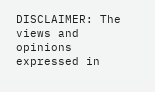DISCLAIMER: The views and opinions expressed in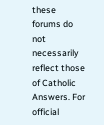these forums do not necessarily reflect those of Catholic Answers. For official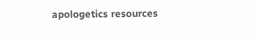apologetics resources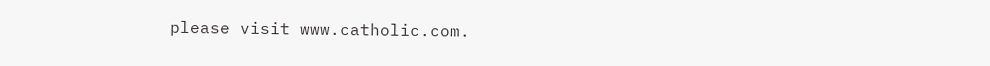please visit www.catholic.com.